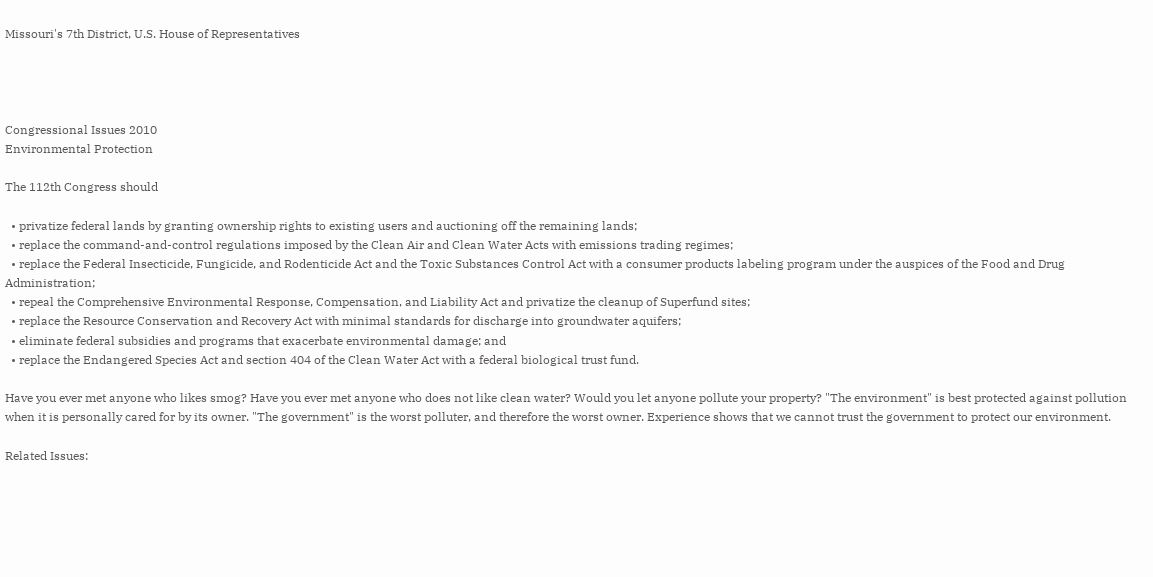Missouri's 7th District, U.S. House of Representatives




Congressional Issues 2010
Environmental Protection

The 112th Congress should

  • privatize federal lands by granting ownership rights to existing users and auctioning off the remaining lands;
  • replace the command-and-control regulations imposed by the Clean Air and Clean Water Acts with emissions trading regimes;
  • replace the Federal Insecticide, Fungicide, and Rodenticide Act and the Toxic Substances Control Act with a consumer products labeling program under the auspices of the Food and Drug Administration;
  • repeal the Comprehensive Environmental Response, Compensation, and Liability Act and privatize the cleanup of Superfund sites;
  • replace the Resource Conservation and Recovery Act with minimal standards for discharge into groundwater aquifers;
  • eliminate federal subsidies and programs that exacerbate environmental damage; and
  • replace the Endangered Species Act and section 404 of the Clean Water Act with a federal biological trust fund.

Have you ever met anyone who likes smog? Have you ever met anyone who does not like clean water? Would you let anyone pollute your property? "The environment" is best protected against pollution when it is personally cared for by its owner. "The government" is the worst polluter, and therefore the worst owner. Experience shows that we cannot trust the government to protect our environment.

Related Issues: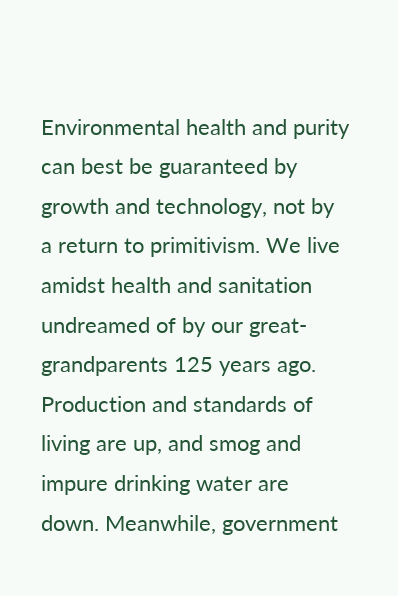Environmental health and purity can best be guaranteed by growth and technology, not by a return to primitivism. We live amidst health and sanitation undreamed of by our great-grandparents 125 years ago. Production and standards of living are up, and smog and impure drinking water are down. Meanwhile, government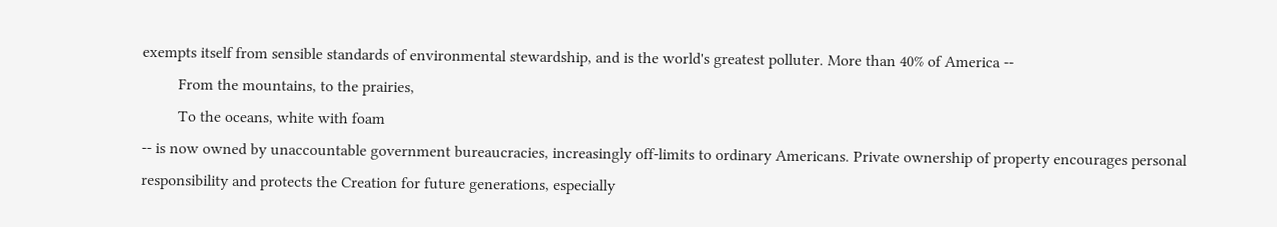exempts itself from sensible standards of environmental stewardship, and is the world's greatest polluter. More than 40% of America --
         From the mountains, to the prairies,
         To the oceans, white with foam
-- is now owned by unaccountable government bureaucracies, increasingly off-limits to ordinary Americans. Private ownership of property encourages personal responsibility and protects the Creation for future generations, especially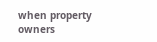when property owners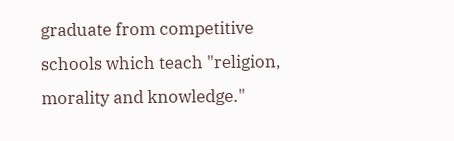graduate from competitive schools which teach "religion, morality and knowledge."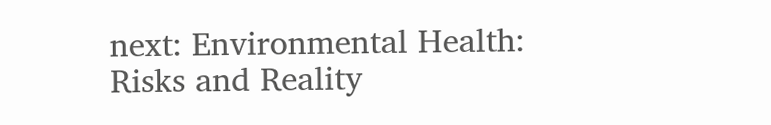next: Environmental Health: Risks and Reality